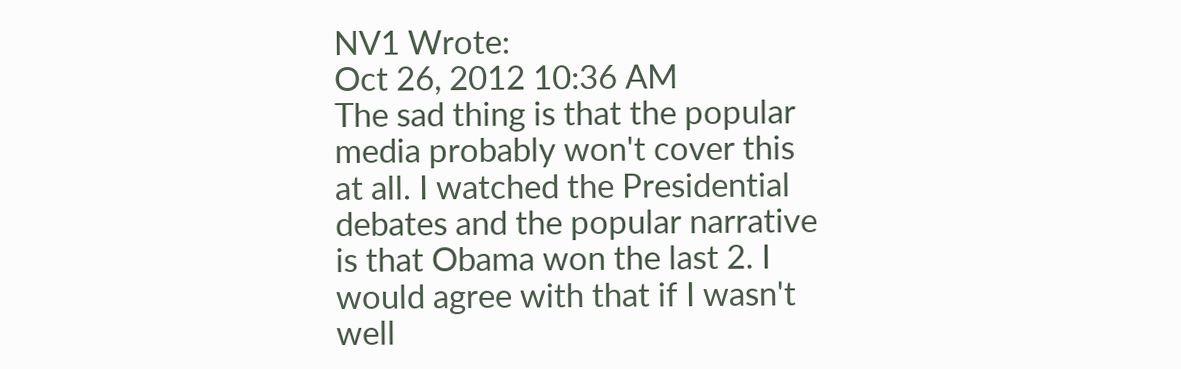NV1 Wrote:
Oct 26, 2012 10:36 AM
The sad thing is that the popular media probably won't cover this at all. I watched the Presidential debates and the popular narrative is that Obama won the last 2. I would agree with that if I wasn't well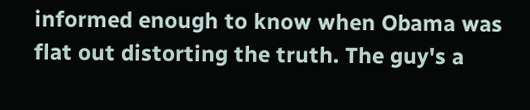informed enough to know when Obama was flat out distorting the truth. The guy's a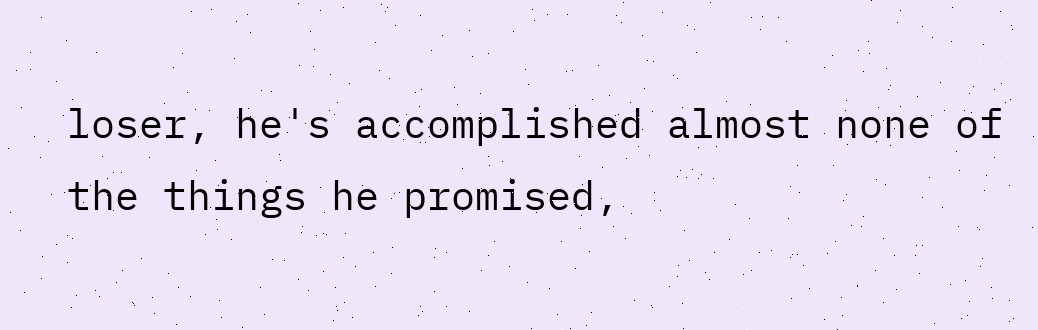loser, he's accomplished almost none of the things he promised,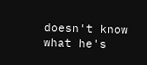doesn't know what he's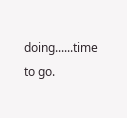doing......time to go.